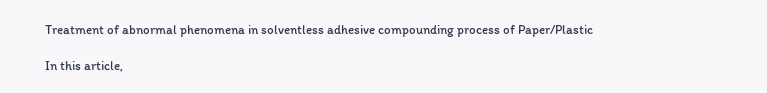Treatment of abnormal phenomena in solventless adhesive compounding process of Paper/Plastic

In this article,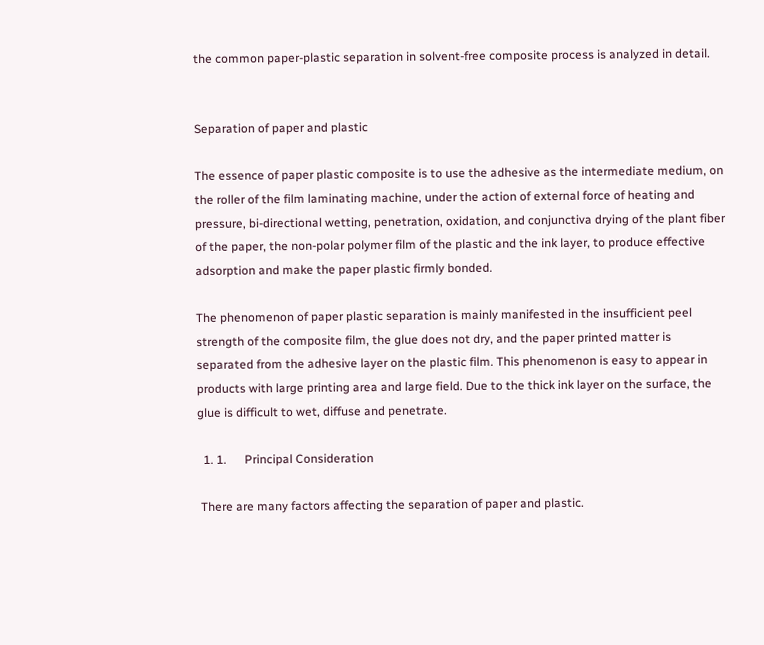the common paper-plastic separation in solvent-free composite process is analyzed in detail.


Separation of paper and plastic

The essence of paper plastic composite is to use the adhesive as the intermediate medium, on the roller of the film laminating machine, under the action of external force of heating and pressure, bi-directional wetting, penetration, oxidation, and conjunctiva drying of the plant fiber of the paper, the non-polar polymer film of the plastic and the ink layer, to produce effective adsorption and make the paper plastic firmly bonded.

The phenomenon of paper plastic separation is mainly manifested in the insufficient peel strength of the composite film, the glue does not dry, and the paper printed matter is separated from the adhesive layer on the plastic film. This phenomenon is easy to appear in products with large printing area and large field. Due to the thick ink layer on the surface, the glue is difficult to wet, diffuse and penetrate.

  1. 1.      Principal Consideration

 There are many factors affecting the separation of paper and plastic.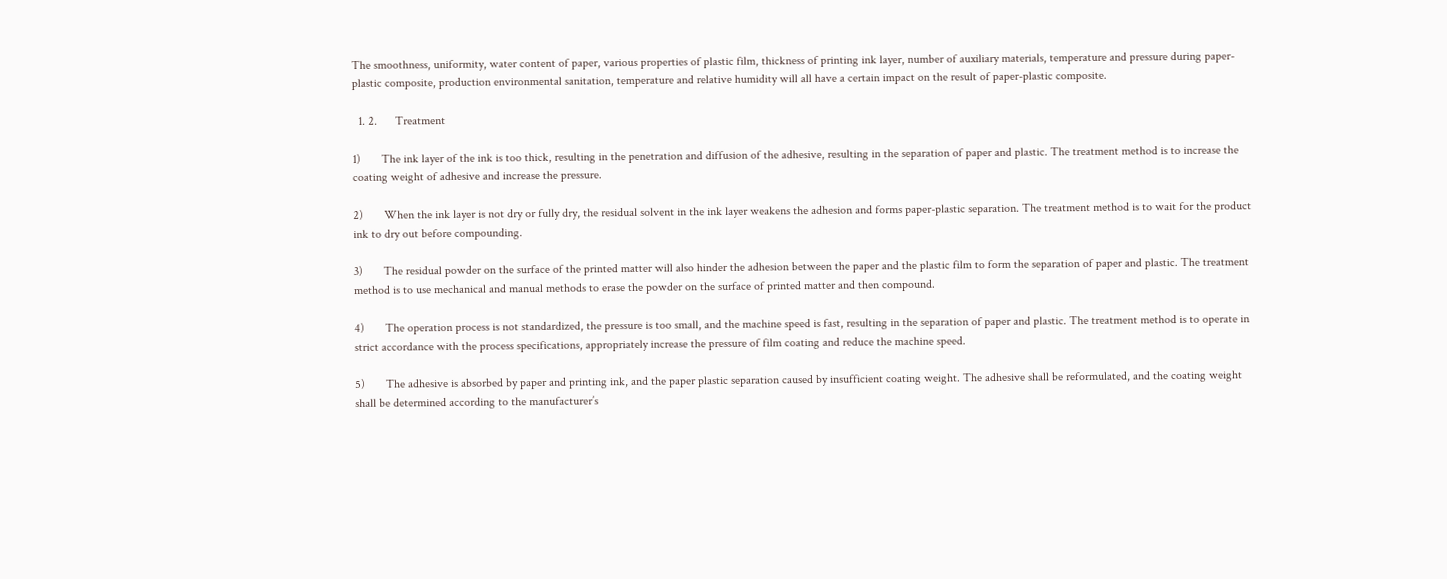The smoothness, uniformity, water content of paper, various properties of plastic film, thickness of printing ink layer, number of auxiliary materials, temperature and pressure during paper-plastic composite, production environmental sanitation, temperature and relative humidity will all have a certain impact on the result of paper-plastic composite.

  1. 2.      Treatment

1)       The ink layer of the ink is too thick, resulting in the penetration and diffusion of the adhesive, resulting in the separation of paper and plastic. The treatment method is to increase the coating weight of adhesive and increase the pressure.

2)       When the ink layer is not dry or fully dry, the residual solvent in the ink layer weakens the adhesion and forms paper-plastic separation. The treatment method is to wait for the product ink to dry out before compounding.

3)       The residual powder on the surface of the printed matter will also hinder the adhesion between the paper and the plastic film to form the separation of paper and plastic. The treatment method is to use mechanical and manual methods to erase the powder on the surface of printed matter and then compound.

4)       The operation process is not standardized, the pressure is too small, and the machine speed is fast, resulting in the separation of paper and plastic. The treatment method is to operate in strict accordance with the process specifications, appropriately increase the pressure of film coating and reduce the machine speed.

5)       The adhesive is absorbed by paper and printing ink, and the paper plastic separation caused by insufficient coating weight. The adhesive shall be reformulated, and the coating weight shall be determined according to the manufacturer’s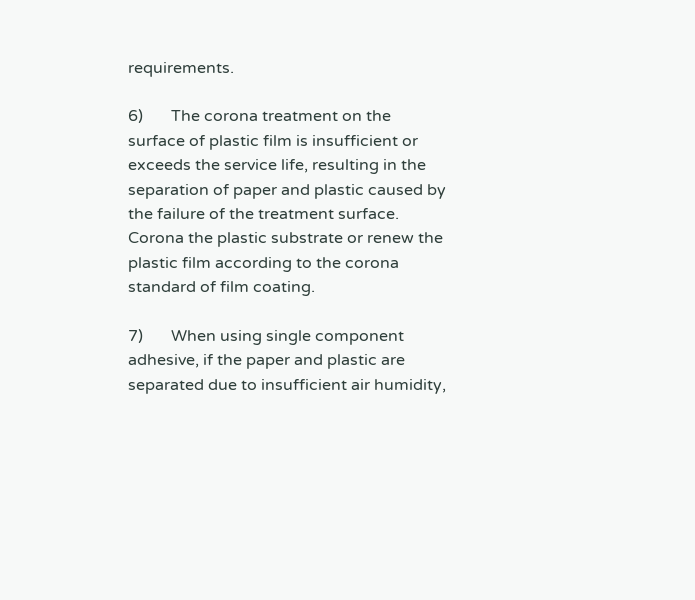requirements.

6)       The corona treatment on the surface of plastic film is insufficient or exceeds the service life, resulting in the separation of paper and plastic caused by the failure of the treatment surface. Corona the plastic substrate or renew the plastic film according to the corona standard of film coating.

7)       When using single component adhesive, if the paper and plastic are separated due to insufficient air humidity,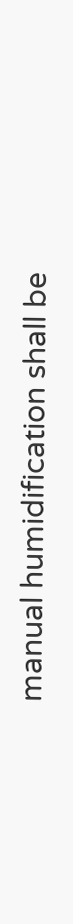manual humidification shall be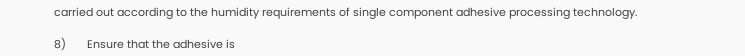carried out according to the humidity requirements of single component adhesive processing technology.

8)       Ensure that the adhesive is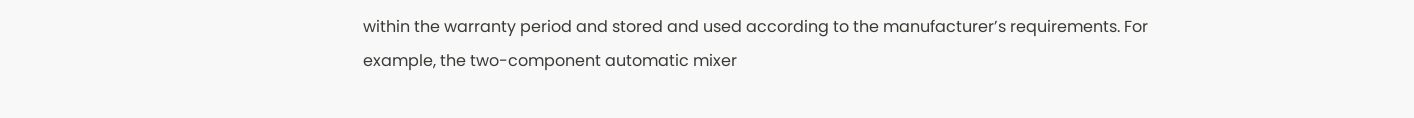within the warranty period and stored and used according to the manufacturer’s requirements. For example, the two-component automatic mixer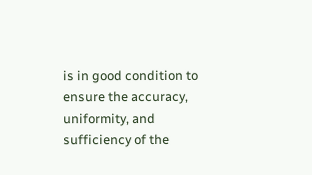is in good condition to ensure the accuracy, uniformity, and sufficiency of the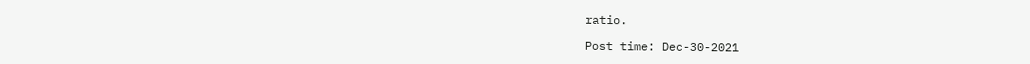ratio.

Post time: Dec-30-2021